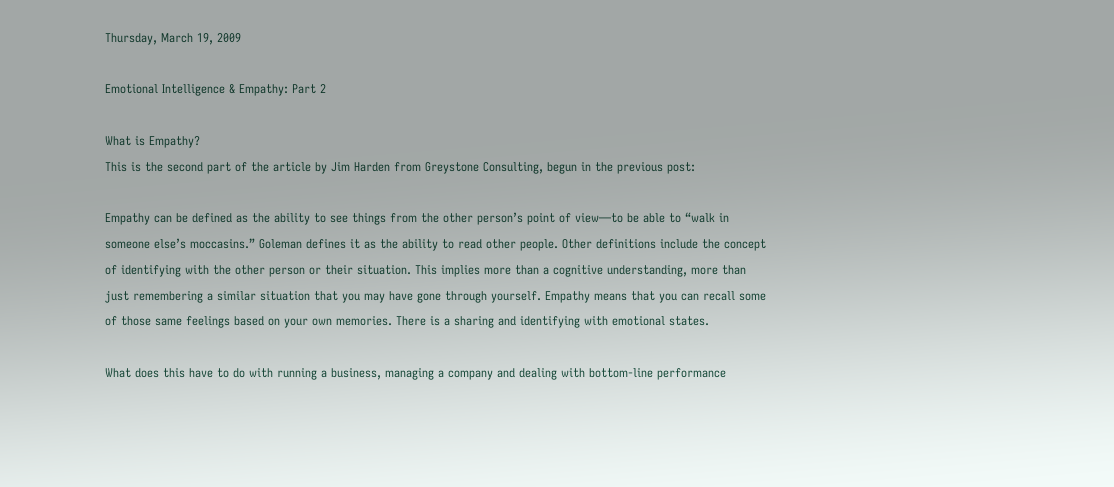Thursday, March 19, 2009

Emotional Intelligence & Empathy: Part 2

What is Empathy?
This is the second part of the article by Jim Harden from Greystone Consulting, begun in the previous post:

Empathy can be defined as the ability to see things from the other person’s point of view—to be able to “walk in someone else’s moccasins.” Goleman defines it as the ability to read other people. Other definitions include the concept of identifying with the other person or their situation. This implies more than a cognitive understanding, more than just remembering a similar situation that you may have gone through yourself. Empathy means that you can recall some of those same feelings based on your own memories. There is a sharing and identifying with emotional states.

What does this have to do with running a business, managing a company and dealing with bottom-line performance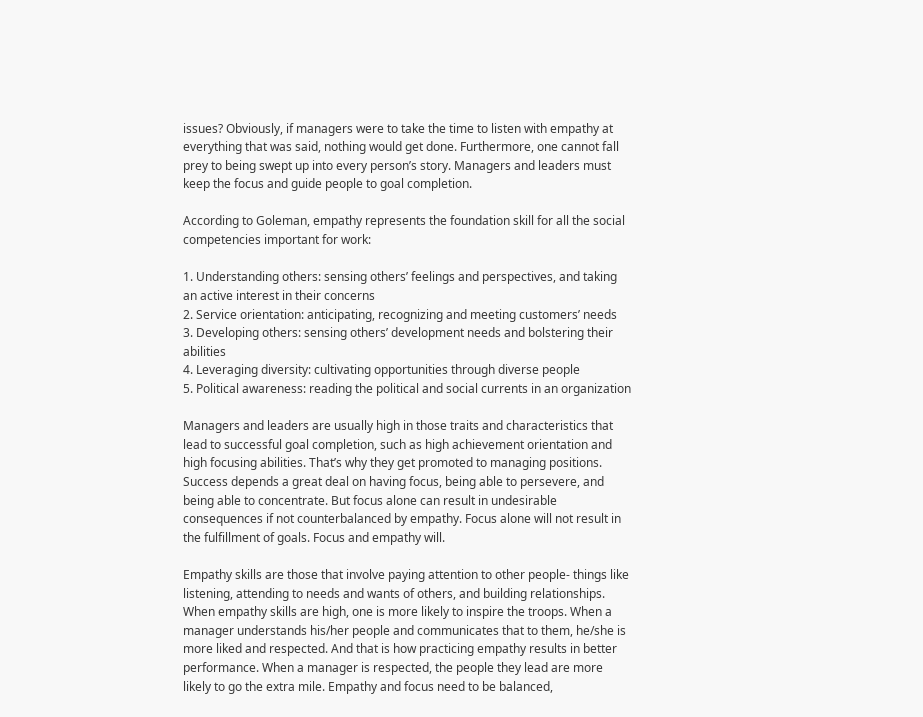issues? Obviously, if managers were to take the time to listen with empathy at everything that was said, nothing would get done. Furthermore, one cannot fall prey to being swept up into every person’s story. Managers and leaders must keep the focus and guide people to goal completion.

According to Goleman, empathy represents the foundation skill for all the social competencies important for work:

1. Understanding others: sensing others’ feelings and perspectives, and taking an active interest in their concerns
2. Service orientation: anticipating, recognizing and meeting customers’ needs
3. Developing others: sensing others’ development needs and bolstering their abilities
4. Leveraging diversity: cultivating opportunities through diverse people
5. Political awareness: reading the political and social currents in an organization

Managers and leaders are usually high in those traits and characteristics that lead to successful goal completion, such as high achievement orientation and high focusing abilities. That’s why they get promoted to managing positions. Success depends a great deal on having focus, being able to persevere, and being able to concentrate. But focus alone can result in undesirable consequences if not counterbalanced by empathy. Focus alone will not result in the fulfillment of goals. Focus and empathy will.

Empathy skills are those that involve paying attention to other people- things like listening, attending to needs and wants of others, and building relationships. When empathy skills are high, one is more likely to inspire the troops. When a manager understands his/her people and communicates that to them, he/she is more liked and respected. And that is how practicing empathy results in better performance. When a manager is respected, the people they lead are more likely to go the extra mile. Empathy and focus need to be balanced,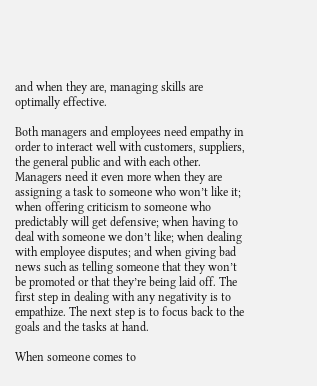and when they are, managing skills are optimally effective.

Both managers and employees need empathy in order to interact well with customers, suppliers, the general public and with each other. Managers need it even more when they are assigning a task to someone who won’t like it; when offering criticism to someone who predictably will get defensive; when having to deal with someone we don’t like; when dealing with employee disputes; and when giving bad news such as telling someone that they won’t be promoted or that they’re being laid off. The first step in dealing with any negativity is to empathize. The next step is to focus back to the goals and the tasks at hand.

When someone comes to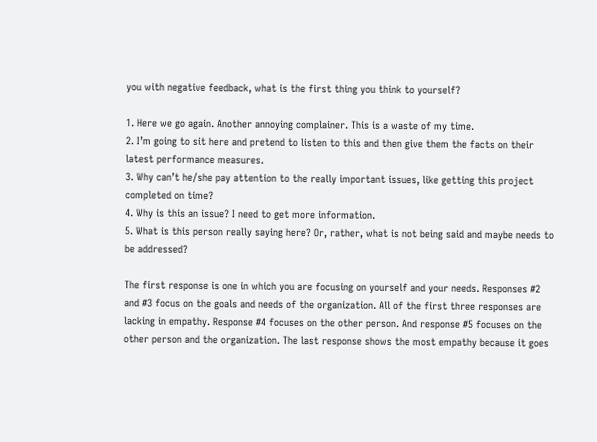you with negative feedback, what is the first thing you think to yourself?

1. Here we go again. Another annoying complainer. This is a waste of my time.
2. I’m going to sit here and pretend to listen to this and then give them the facts on their latest performance measures.
3. Why can’t he/she pay attention to the really important issues, like getting this project completed on time?
4. Why is this an issue? I need to get more information.
5. What is this person really saying here? Or, rather, what is not being said and maybe needs to be addressed?

The first response is one in which you are focusing on yourself and your needs. Responses #2 and #3 focus on the goals and needs of the organization. All of the first three responses are lacking in empathy. Response #4 focuses on the other person. And response #5 focuses on the other person and the organization. The last response shows the most empathy because it goes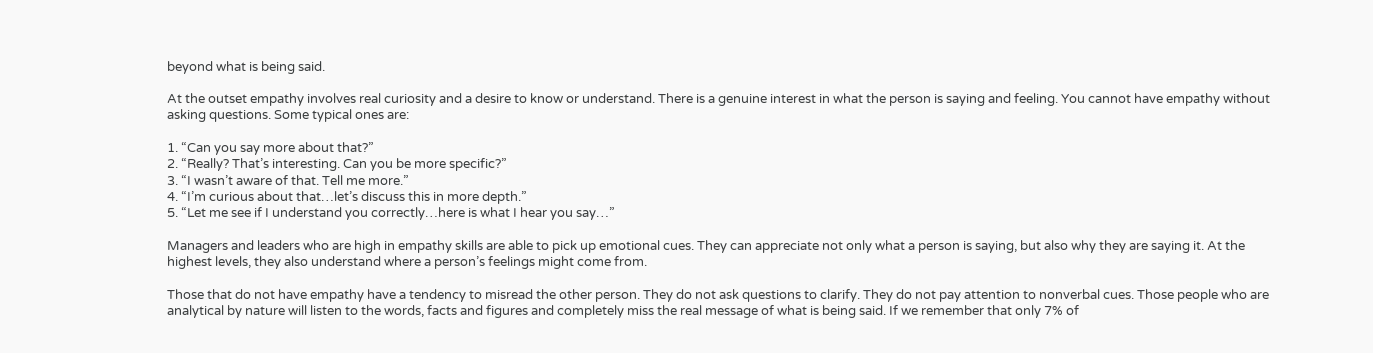beyond what is being said.

At the outset empathy involves real curiosity and a desire to know or understand. There is a genuine interest in what the person is saying and feeling. You cannot have empathy without asking questions. Some typical ones are:

1. “Can you say more about that?”
2. “Really? That’s interesting. Can you be more specific?”
3. “I wasn’t aware of that. Tell me more.”
4. “I’m curious about that…let’s discuss this in more depth.”
5. “Let me see if I understand you correctly…here is what I hear you say…”

Managers and leaders who are high in empathy skills are able to pick up emotional cues. They can appreciate not only what a person is saying, but also why they are saying it. At the highest levels, they also understand where a person’s feelings might come from.

Those that do not have empathy have a tendency to misread the other person. They do not ask questions to clarify. They do not pay attention to nonverbal cues. Those people who are analytical by nature will listen to the words, facts and figures and completely miss the real message of what is being said. If we remember that only 7% of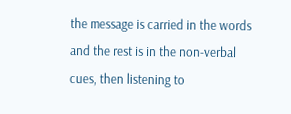the message is carried in the words and the rest is in the non-verbal cues, then listening to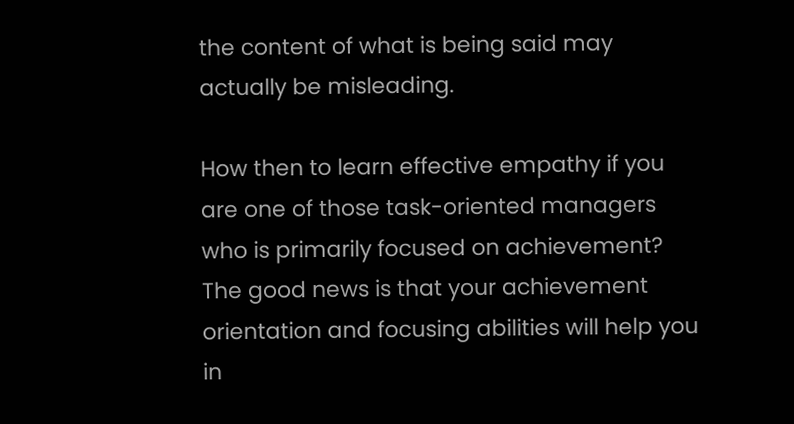the content of what is being said may actually be misleading.

How then to learn effective empathy if you are one of those task-oriented managers who is primarily focused on achievement? The good news is that your achievement orientation and focusing abilities will help you in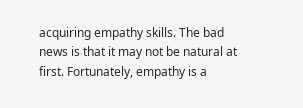acquiring empathy skills. The bad news is that it may not be natural at first. Fortunately, empathy is a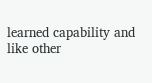learned capability and like other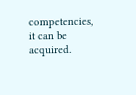competencies, it can be acquired.